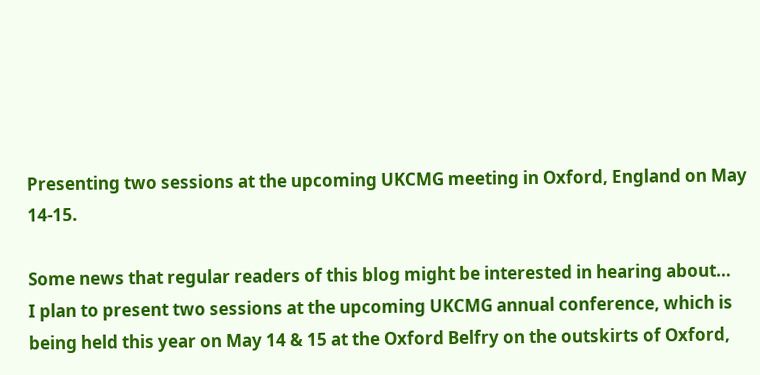Presenting two sessions at the upcoming UKCMG meeting in Oxford, England on May 14-15.

Some news that regular readers of this blog might be interested in hearing about…
I plan to present two sessions at the upcoming UKCMG annual conference, which is being held this year on May 14 & 15 at the Oxford Belfry on the outskirts of Oxford,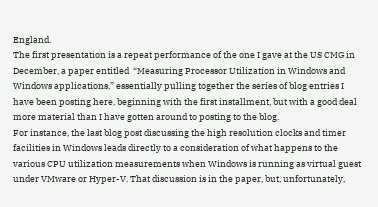England.
The first presentation is a repeat performance of the one I gave at the US CMG in December, a paper entitled  “Measuring Processor Utilization in Windows and Windows applications,” essentially pulling together the series of blog entries I have been posting here, beginning with the first installment, but with a good deal more material than I have gotten around to posting to the blog.
For instance, the last blog post discussing the high resolution clocks and timer facilities in Windows leads directly to a consideration of what happens to the various CPU utilization measurements when Windows is running as virtual guest under VMware or Hyper-V. That discussion is in the paper, but, unfortunately,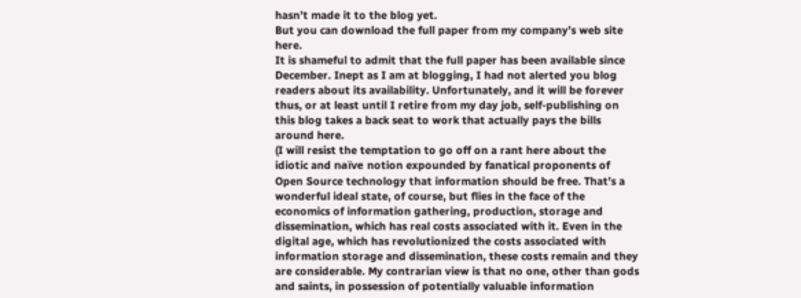hasn’t made it to the blog yet.
But you can download the full paper from my company’s web site here.
It is shameful to admit that the full paper has been available since December. Inept as I am at blogging, I had not alerted you blog readers about its availability. Unfortunately, and it will be forever thus, or at least until I retire from my day job, self-publishing on this blog takes a back seat to work that actually pays the bills around here.
(I will resist the temptation to go off on a rant here about the idiotic and naïve notion expounded by fanatical proponents of Open Source technology that information should be free. That’s a wonderful ideal state, of course, but flies in the face of the economics of information gathering, production, storage and dissemination, which has real costs associated with it. Even in the digital age, which has revolutionized the costs associated with information storage and dissemination, these costs remain and they are considerable. My contrarian view is that no one, other than gods and saints, in possession of potentially valuable information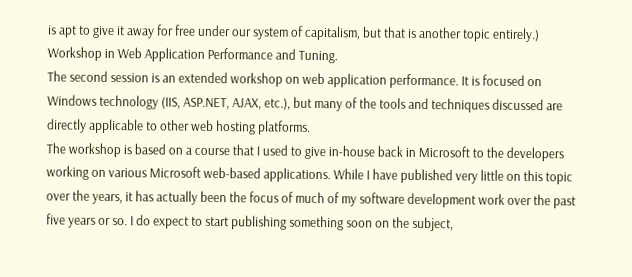is apt to give it away for free under our system of capitalism, but that is another topic entirely.)
Workshop in Web Application Performance and Tuning.
The second session is an extended workshop on web application performance. It is focused on Windows technology (IIS, ASP.NET, AJAX, etc.), but many of the tools and techniques discussed are directly applicable to other web hosting platforms.
The workshop is based on a course that I used to give in-house back in Microsoft to the developers working on various Microsoft web-based applications. While I have published very little on this topic over the years, it has actually been the focus of much of my software development work over the past five years or so. I do expect to start publishing something soon on the subject,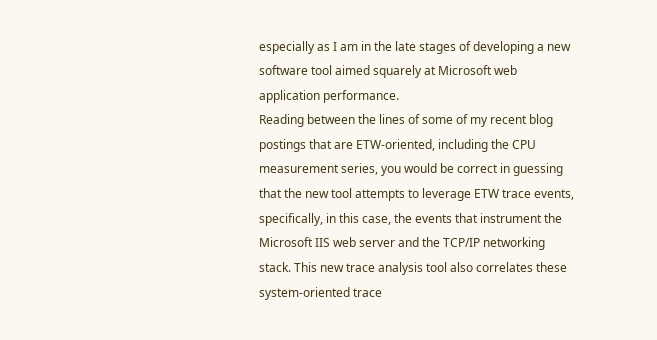especially as I am in the late stages of developing a new software tool aimed squarely at Microsoft web application performance.
Reading between the lines of some of my recent blog postings that are ETW-oriented, including the CPU measurement series, you would be correct in guessing that the new tool attempts to leverage ETW trace events, specifically, in this case, the events that instrument the Microsoft IIS web server and the TCP/IP networking stack. This new trace analysis tool also correlates these system-oriented trace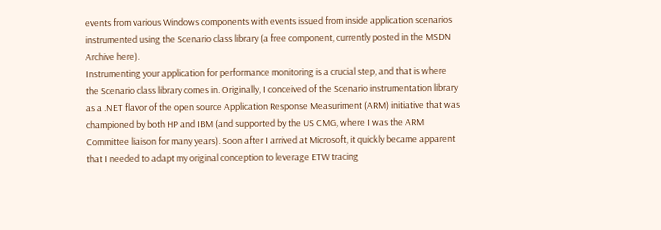events from various Windows components with events issued from inside application scenarios instrumented using the Scenario class library (a free component, currently posted in the MSDN Archive here).
Instrumenting your application for performance monitoring is a crucial step, and that is where the Scenario class library comes in. Originally, I conceived of the Scenario instrumentation library as a .NET flavor of the open source Application Response Measuriment (ARM) initiative that was championed by both HP and IBM (and supported by the US CMG, where I was the ARM Committee liaison for many years). Soon after I arrived at Microsoft, it quickly became apparent that I needed to adapt my original conception to leverage ETW tracing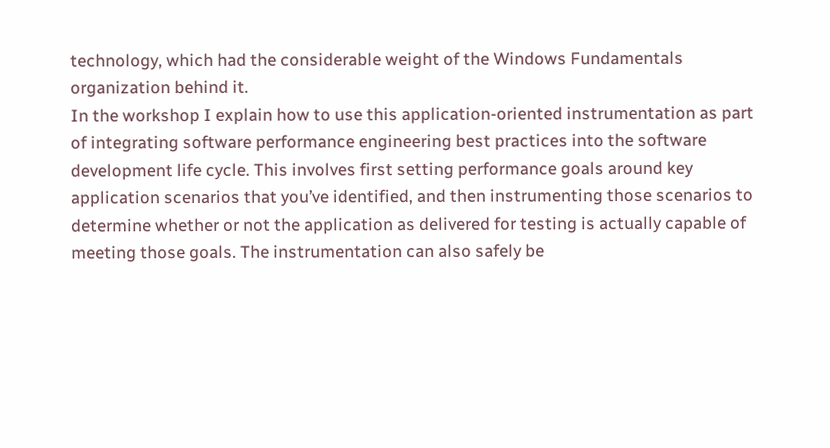technology, which had the considerable weight of the Windows Fundamentals organization behind it.
In the workshop I explain how to use this application-oriented instrumentation as part of integrating software performance engineering best practices into the software development life cycle. This involves first setting performance goals around key application scenarios that you’ve identified, and then instrumenting those scenarios to determine whether or not the application as delivered for testing is actually capable of meeting those goals. The instrumentation can also safely be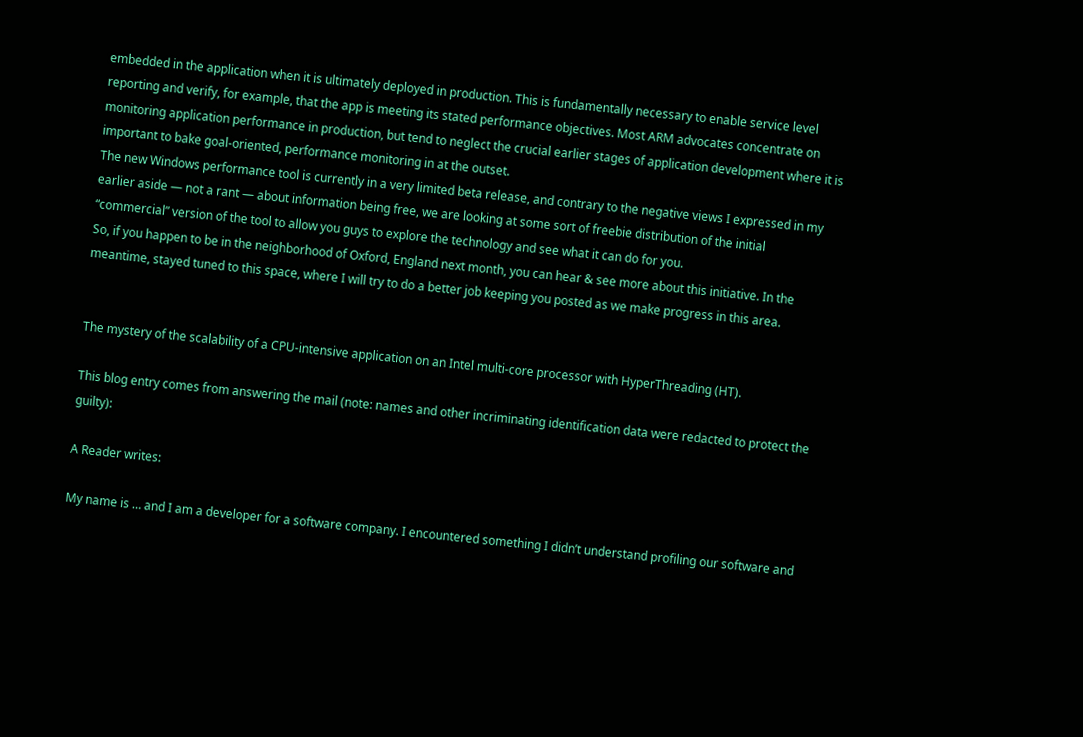embedded in the application when it is ultimately deployed in production. This is fundamentally necessary to enable service level reporting and verify, for example, that the app is meeting its stated performance objectives. Most ARM advocates concentrate on monitoring application performance in production, but tend to neglect the crucial earlier stages of application development where it is important to bake goal-oriented, performance monitoring in at the outset.
The new Windows performance tool is currently in a very limited beta release, and contrary to the negative views I expressed in my earlier aside — not a rant — about information being free, we are looking at some sort of freebie distribution of the initial “commercial” version of the tool to allow you guys to explore the technology and see what it can do for you.
So, if you happen to be in the neighborhood of Oxford, England next month, you can hear & see more about this initiative. In the meantime, stayed tuned to this space, where I will try to do a better job keeping you posted as we make progress in this area.


The mystery of the scalability of a CPU-intensive application on an Intel multi-core processor with HyperThreading (HT).

This blog entry comes from answering the mail (note: names and other incriminating identification data were redacted to protect the guilty):

A Reader writes:

My name is … and I am a developer for a software company. I encountered something I didn’t understand profiling our software and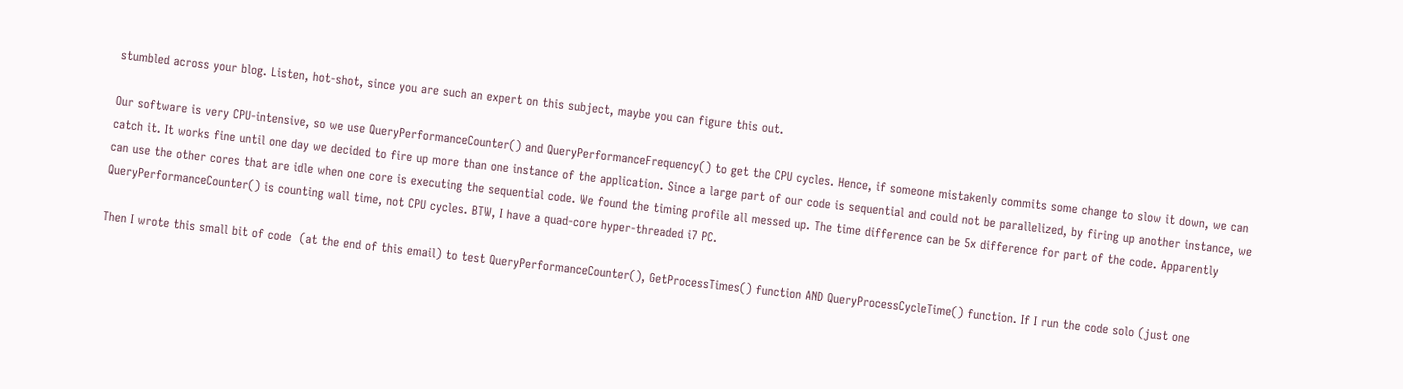stumbled across your blog. Listen, hot-shot, since you are such an expert on this subject, maybe you can figure this out.

Our software is very CPU-intensive, so we use QueryPerformanceCounter() and QueryPerformanceFrequency() to get the CPU cycles. Hence, if someone mistakenly commits some change to slow it down, we can catch it. It works fine until one day we decided to fire up more than one instance of the application. Since a large part of our code is sequential and could not be parallelized, by firing up another instance, we can use the other cores that are idle when one core is executing the sequential code. We found the timing profile all messed up. The time difference can be 5x difference for part of the code. Apparently QueryPerformanceCounter() is counting wall time, not CPU cycles. BTW, I have a quad-core hyper-threaded i7 PC.

Then I wrote this small bit of code  (at the end of this email) to test QueryPerformanceCounter(), GetProcessTimes() function AND QueryProcessCycleTime() function. If I run the code solo (just one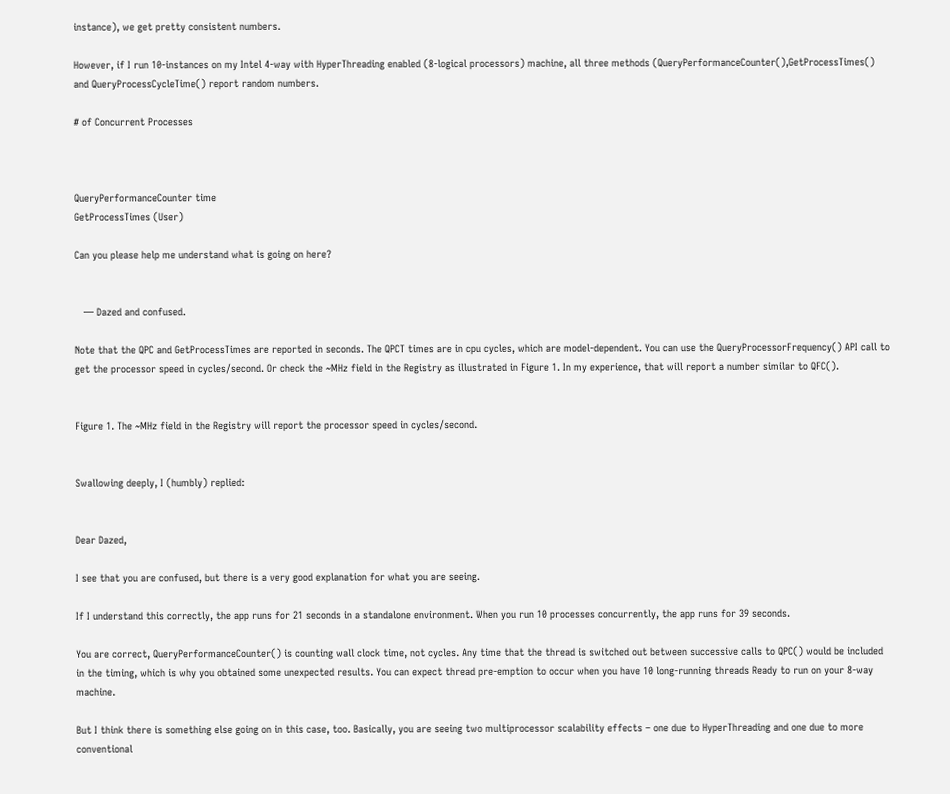instance), we get pretty consistent numbers.

However, if I run 10-instances on my Intel 4-way with HyperThreading enabled (8-logical processors) machine, all three methods (QueryPerformanceCounter(),GetProcessTimes() and QueryProcessCycleTime() report random numbers.

# of Concurrent Processes



QueryPerformanceCounter time
GetProcessTimes (User)

Can you please help me understand what is going on here?


   — Dazed and confused.

Note that the QPC and GetProcessTimes are reported in seconds. The QPCT times are in cpu cycles, which are model-dependent. You can use the QueryProcessorFrequency() API call to get the processor speed in cycles/second. Or check the ~MHz field in the Registry as illustrated in Figure 1. In my experience, that will report a number similar to QFC().


Figure 1. The ~MHz field in the Registry will report the processor speed in cycles/second.


Swallowing deeply, I (humbly) replied:


Dear Dazed,

I see that you are confused, but there is a very good explanation for what you are seeing.

If I understand this correctly, the app runs for 21 seconds in a standalone environment. When you run 10 processes concurrently, the app runs for 39 seconds.

You are correct, QueryPerformanceCounter() is counting wall clock time, not cycles. Any time that the thread is switched out between successive calls to QPC() would be included in the timing, which is why you obtained some unexpected results. You can expect thread pre-emption to occur when you have 10 long-running threads Ready to run on your 8-way machine.

But I think there is something else going on in this case, too. Basically, you are seeing two multiprocessor scalability effects – one due to HyperThreading and one due to more conventional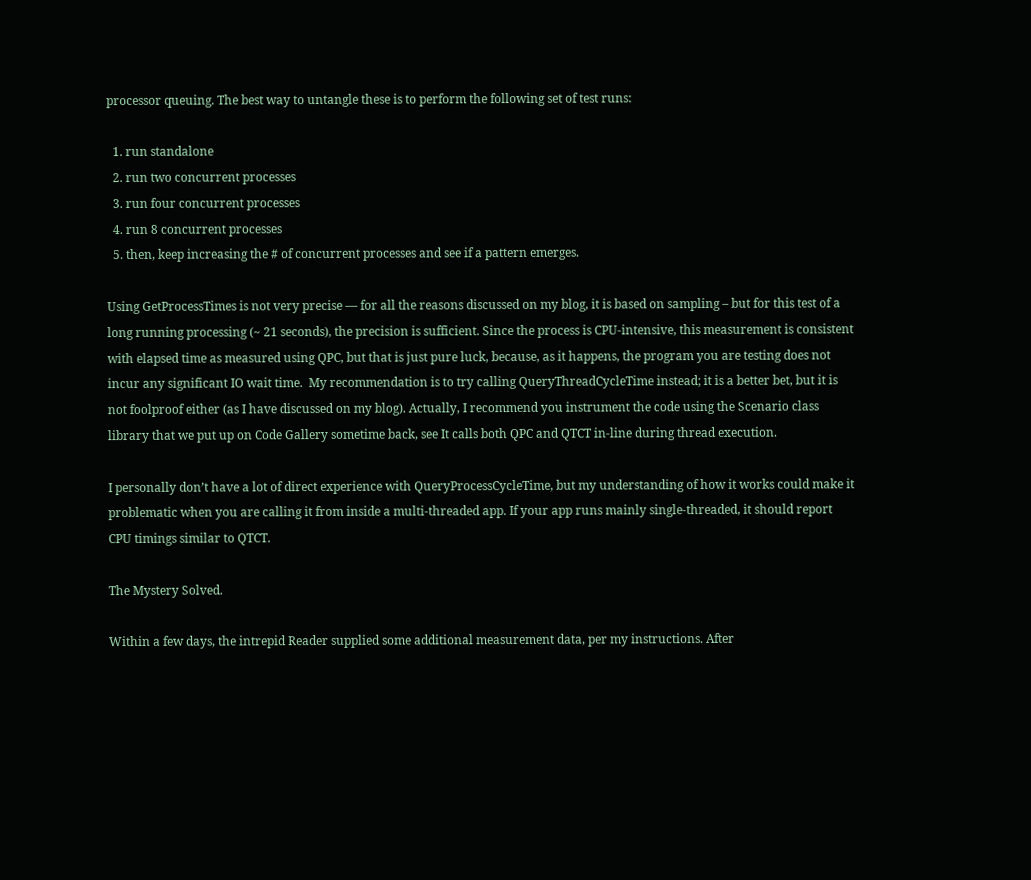processor queuing. The best way to untangle these is to perform the following set of test runs:

  1. run standalone
  2. run two concurrent processes
  3. run four concurrent processes
  4. run 8 concurrent processes
  5. then, keep increasing the # of concurrent processes and see if a pattern emerges.

Using GetProcessTimes is not very precise — for all the reasons discussed on my blog, it is based on sampling – but for this test of a long running processing (~ 21 seconds), the precision is sufficient. Since the process is CPU-intensive, this measurement is consistent with elapsed time as measured using QPC, but that is just pure luck, because, as it happens, the program you are testing does not incur any significant IO wait time.  My recommendation is to try calling QueryThreadCycleTime instead; it is a better bet, but it is not foolproof either (as I have discussed on my blog). Actually, I recommend you instrument the code using the Scenario class library that we put up on Code Gallery sometime back, see It calls both QPC and QTCT in-line during thread execution.

I personally don’t have a lot of direct experience with QueryProcessCycleTime, but my understanding of how it works could make it problematic when you are calling it from inside a multi-threaded app. If your app runs mainly single-threaded, it should report CPU timings similar to QTCT.

The Mystery Solved.

Within a few days, the intrepid Reader supplied some additional measurement data, per my instructions. After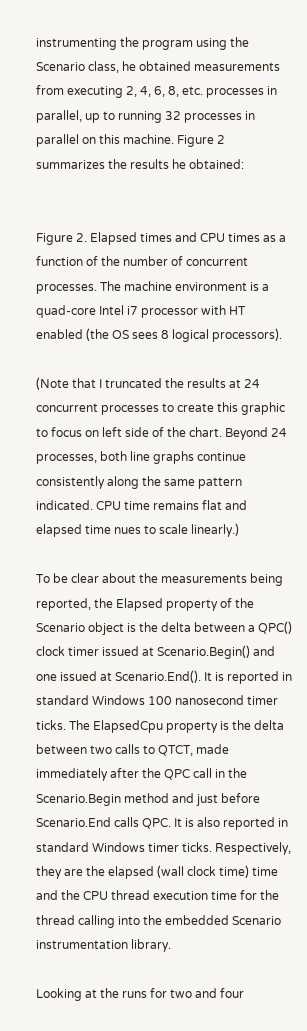instrumenting the program using the Scenario class, he obtained measurements from executing 2, 4, 6, 8, etc. processes in parallel, up to running 32 processes in parallel on this machine. Figure 2 summarizes the results he obtained:


Figure 2. Elapsed times and CPU times as a function of the number of concurrent processes. The machine environment is a quad-core Intel i7 processor with HT enabled (the OS sees 8 logical processors).

(Note that I truncated the results at 24 concurrent processes to create this graphic to focus on left side of the chart. Beyond 24 processes, both line graphs continue consistently along the same pattern indicated. CPU time remains flat and elapsed time nues to scale linearly.)

To be clear about the measurements being reported, the Elapsed property of the Scenario object is the delta between a QPC() clock timer issued at Scenario.Begin() and one issued at Scenario.End(). It is reported in standard Windows 100 nanosecond timer ticks. The ElapsedCpu property is the delta between two calls to QTCT, made immediately after the QPC call in the Scenario.Begin method and just before Scenario.End calls QPC. It is also reported in standard Windows timer ticks. Respectively, they are the elapsed (wall clock time) time and the CPU thread execution time for the thread calling into the embedded Scenario instrumentation library.

Looking at the runs for two and four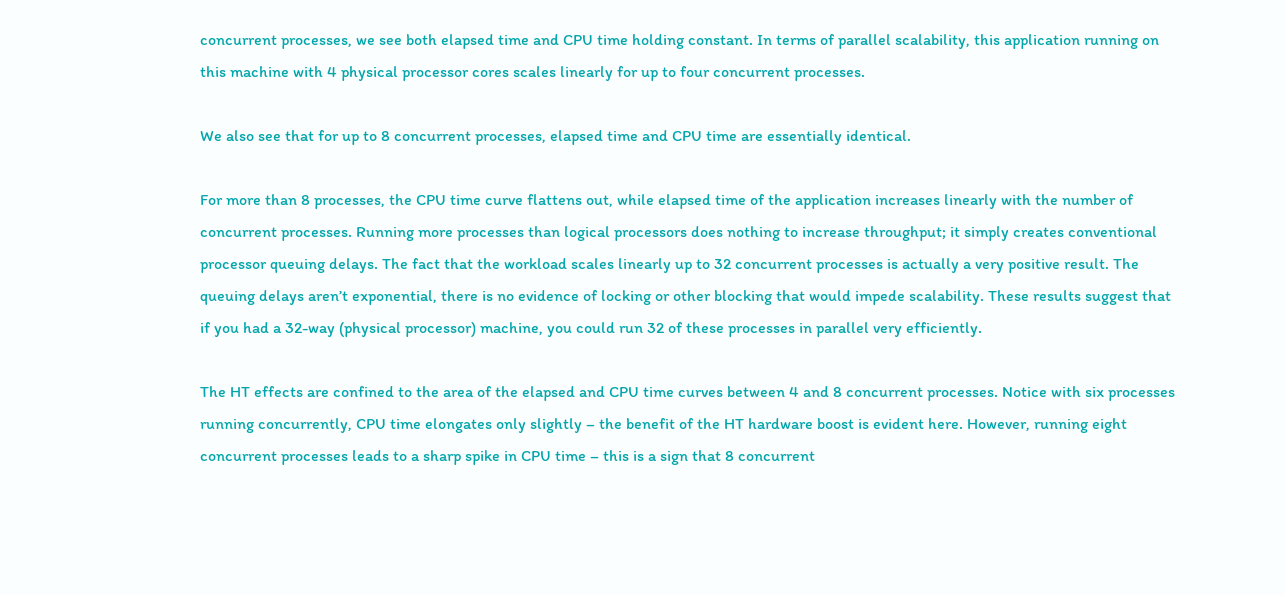concurrent processes, we see both elapsed time and CPU time holding constant. In terms of parallel scalability, this application running on this machine with 4 physical processor cores scales linearly for up to four concurrent processes.

We also see that for up to 8 concurrent processes, elapsed time and CPU time are essentially identical.

For more than 8 processes, the CPU time curve flattens out, while elapsed time of the application increases linearly with the number of concurrent processes. Running more processes than logical processors does nothing to increase throughput; it simply creates conventional processor queuing delays. The fact that the workload scales linearly up to 32 concurrent processes is actually a very positive result. The queuing delays aren’t exponential, there is no evidence of locking or other blocking that would impede scalability. These results suggest that if you had a 32-way (physical processor) machine, you could run 32 of these processes in parallel very efficiently.

The HT effects are confined to the area of the elapsed and CPU time curves between 4 and 8 concurrent processes. Notice with six processes running concurrently, CPU time elongates only slightly – the benefit of the HT hardware boost is evident here. However, running eight concurrent processes leads to a sharp spike in CPU time – this is a sign that 8 concurrent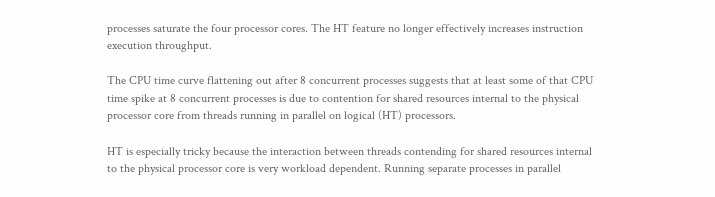processes saturate the four processor cores. The HT feature no longer effectively increases instruction execution throughput.

The CPU time curve flattening out after 8 concurrent processes suggests that at least some of that CPU time spike at 8 concurrent processes is due to contention for shared resources internal to the physical processor core from threads running in parallel on logical (HT) processors.

HT is especially tricky because the interaction between threads contending for shared resources internal to the physical processor core is very workload dependent. Running separate processes in parallel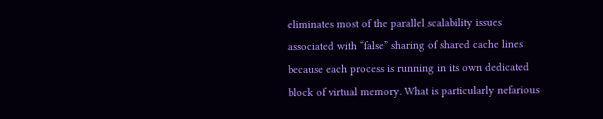eliminates most of the parallel scalability issues associated with “false” sharing of shared cache lines because each process is running in its own dedicated block of virtual memory. What is particularly nefarious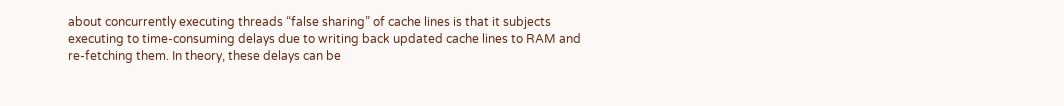about concurrently executing threads “false sharing” of cache lines is that it subjects executing to time-consuming delays due to writing back updated cache lines to RAM and re-fetching them. In theory, these delays can be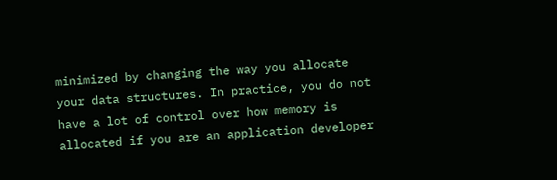minimized by changing the way you allocate your data structures. In practice, you do not have a lot of control over how memory is allocated if you are an application developer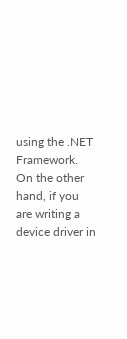using the .NET Framework. On the other hand, if you are writing a device driver in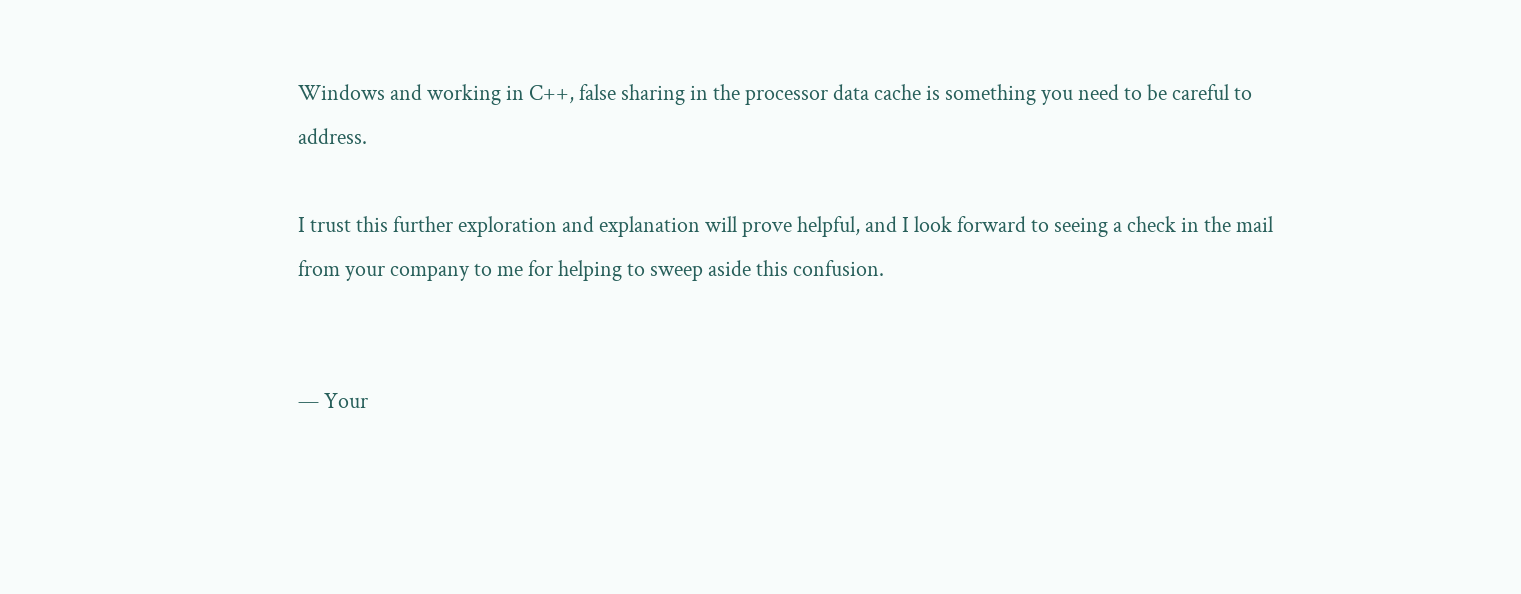Windows and working in C++, false sharing in the processor data cache is something you need to be careful to address.

I trust this further exploration and explanation will prove helpful, and I look forward to seeing a check in the mail from your company to me for helping to sweep aside this confusion.


— Your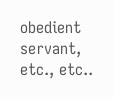obedient servant, etc., etc..